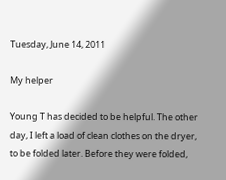Tuesday, June 14, 2011

My helper

Young T has decided to be helpful. The other day, I left a load of clean clothes on the dryer, to be folded later. Before they were folded,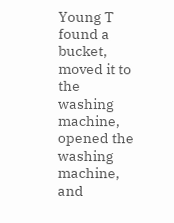Young T found a bucket, moved it to the washing machine, opened the washing machine, and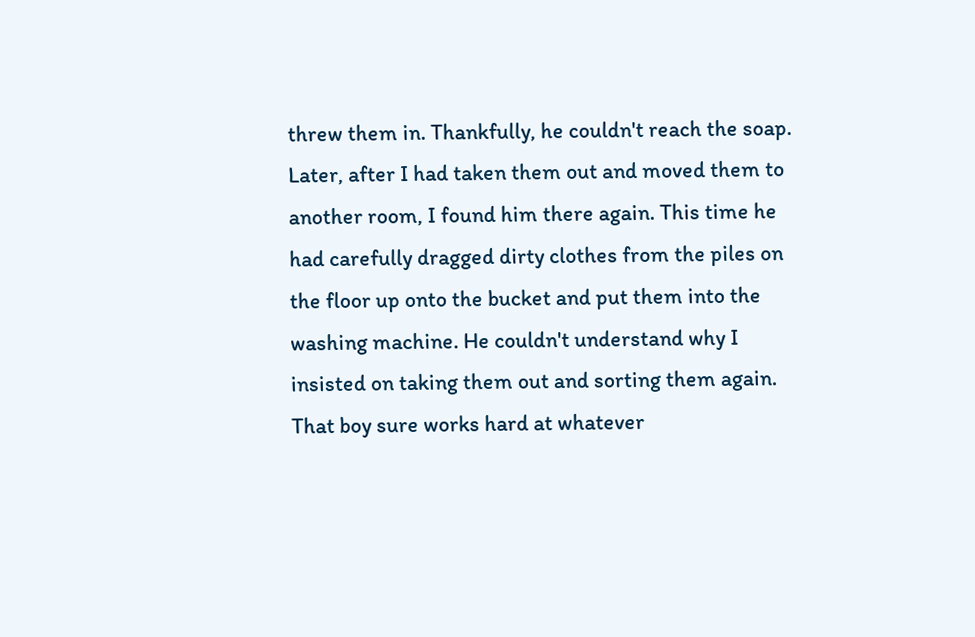threw them in. Thankfully, he couldn't reach the soap. Later, after I had taken them out and moved them to another room, I found him there again. This time he had carefully dragged dirty clothes from the piles on the floor up onto the bucket and put them into the washing machine. He couldn't understand why I insisted on taking them out and sorting them again. That boy sure works hard at whatever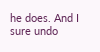he does. And I sure undo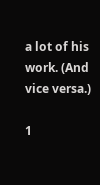a lot of his work. (And vice versa.)

1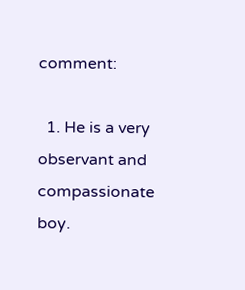comment:

  1. He is a very observant and compassionate boy.